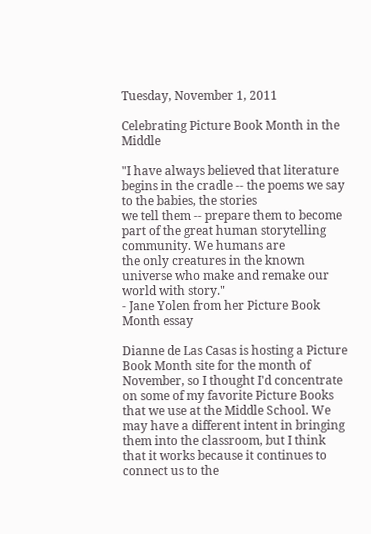Tuesday, November 1, 2011

Celebrating Picture Book Month in the Middle

"I have always believed that literature begins in the cradle -- the poems we say to the babies, the stories
we tell them -- prepare them to become part of the great human storytelling community. We humans are
the only creatures in the known universe who make and remake our world with story."
- Jane Yolen from her Picture Book Month essay

Dianne de Las Casas is hosting a Picture Book Month site for the month of November, so I thought I'd concentrate on some of my favorite Picture Books that we use at the Middle School. We may have a different intent in bringing them into the classroom, but I think that it works because it continues to connect us to the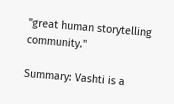"great human storytelling community."

Summary: Vashti is a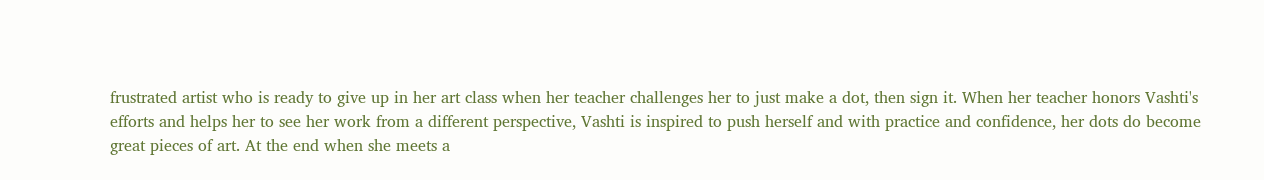frustrated artist who is ready to give up in her art class when her teacher challenges her to just make a dot, then sign it. When her teacher honors Vashti's efforts and helps her to see her work from a different perspective, Vashti is inspired to push herself and with practice and confidence, her dots do become great pieces of art. At the end when she meets a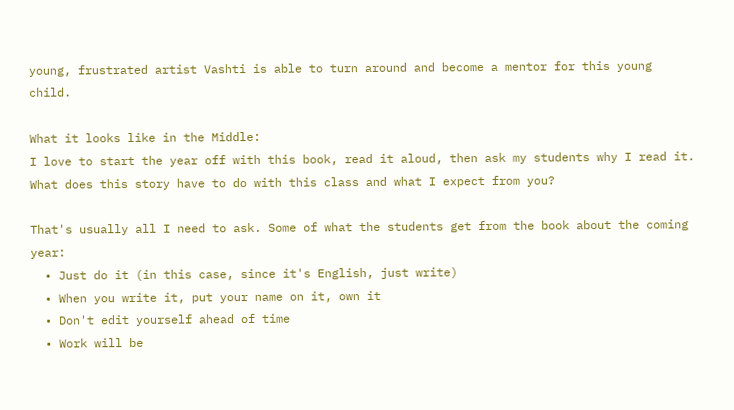young, frustrated artist Vashti is able to turn around and become a mentor for this young child.

What it looks like in the Middle:
I love to start the year off with this book, read it aloud, then ask my students why I read it. What does this story have to do with this class and what I expect from you?

That's usually all I need to ask. Some of what the students get from the book about the coming year:
  • Just do it (in this case, since it's English, just write)
  • When you write it, put your name on it, own it
  • Don't edit yourself ahead of time
  • Work will be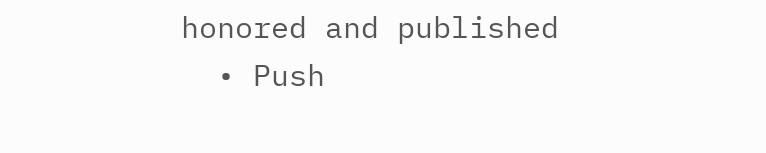honored and published
  • Push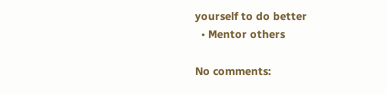yourself to do better
  • Mentor others

No comments: